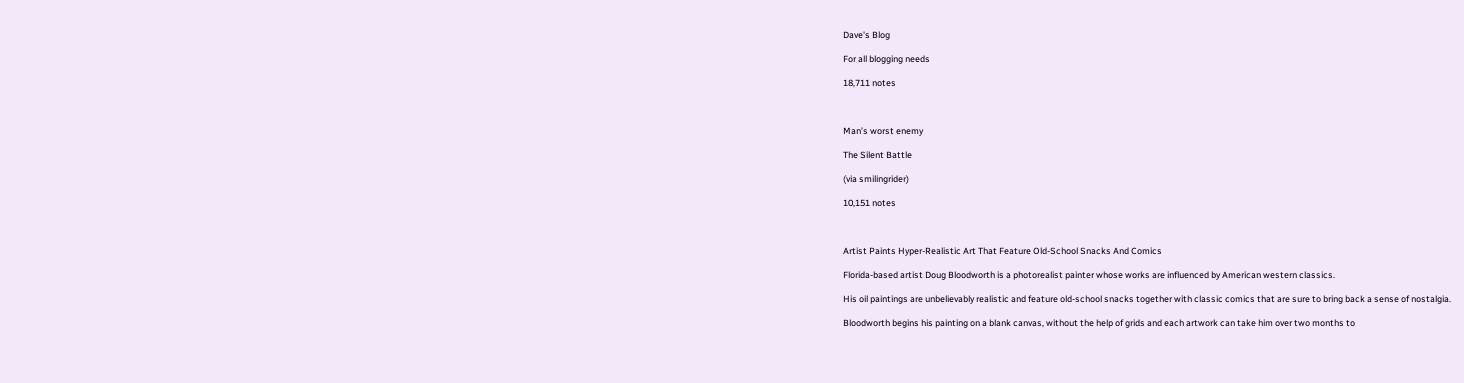Dave's Blog

For all blogging needs

18,711 notes



Man’s worst enemy

The Silent Battle

(via smilingrider)

10,151 notes



Artist Paints Hyper-Realistic Art That Feature Old-School Snacks And Comics

Florida-based artist Doug Bloodworth is a photorealist painter whose works are influenced by American western classics.

His oil paintings are unbelievably realistic and feature old-school snacks together with classic comics that are sure to bring back a sense of nostalgia.

Bloodworth begins his painting on a blank canvas, without the help of grids and each artwork can take him over two months to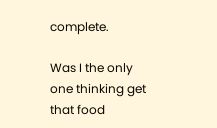complete.

Was I the only one thinking get that food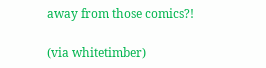away from those comics?!

(via whitetimber)